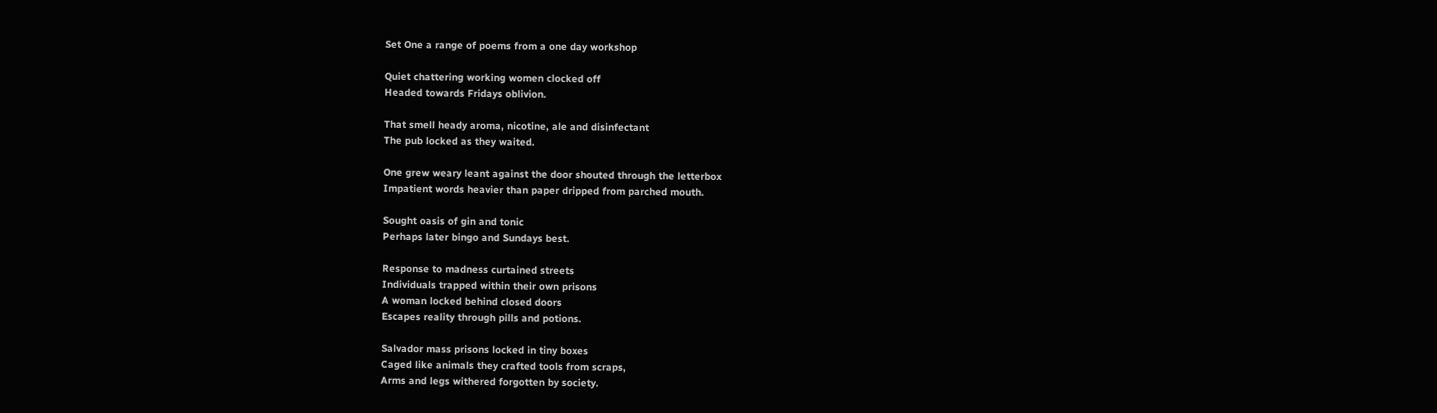Set One a range of poems from a one day workshop

Quiet chattering working women clocked off
Headed towards Fridays oblivion.

That smell heady aroma, nicotine, ale and disinfectant
The pub locked as they waited.

One grew weary leant against the door shouted through the letterbox
Impatient words heavier than paper dripped from parched mouth.

Sought oasis of gin and tonic
Perhaps later bingo and Sundays best.

Response to madness curtained streets
Individuals trapped within their own prisons
A woman locked behind closed doors
Escapes reality through pills and potions.

Salvador mass prisons locked in tiny boxes
Caged like animals they crafted tools from scraps,
Arms and legs withered forgotten by society.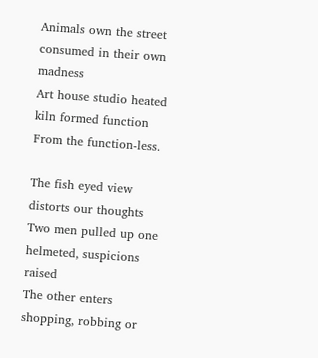Animals own the street consumed in their own madness
Art house studio heated kiln formed function
From the function-less.

The fish eyed view distorts our thoughts
Two men pulled up one helmeted, suspicions raised
The other enters shopping, robbing or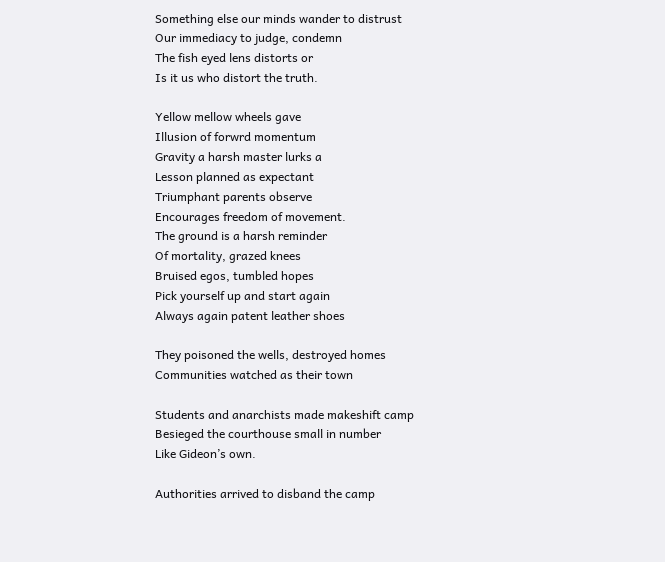Something else our minds wander to distrust
Our immediacy to judge, condemn
The fish eyed lens distorts or
Is it us who distort the truth.

Yellow mellow wheels gave
Illusion of forwrd momentum
Gravity a harsh master lurks a
Lesson planned as expectant
Triumphant parents observe
Encourages freedom of movement.
The ground is a harsh reminder
Of mortality, grazed knees
Bruised egos, tumbled hopes
Pick yourself up and start again
Always again patent leather shoes

They poisoned the wells, destroyed homes
Communities watched as their town

Students and anarchists made makeshift camp
Besieged the courthouse small in number
Like Gideon’s own.

Authorities arrived to disband the camp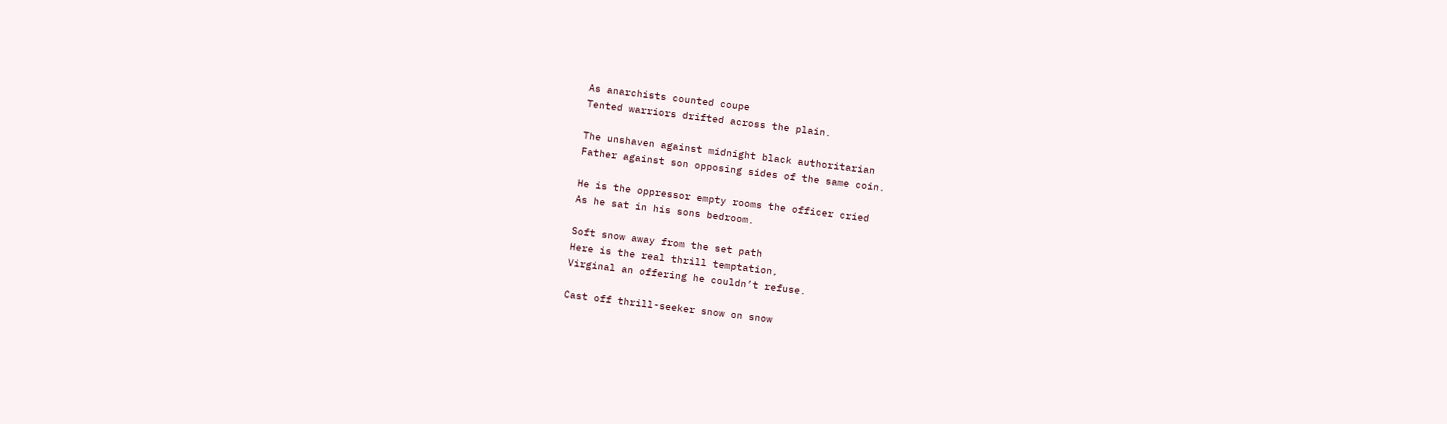As anarchists counted coupe
Tented warriors drifted across the plain.

The unshaven against midnight black authoritarian
Father against son opposing sides of the same coin.

He is the oppressor empty rooms the officer cried
As he sat in his sons bedroom.

Soft snow away from the set path
Here is the real thrill temptation,
Virginal an offering he couldn’t refuse.

Cast off thrill-seeker snow on snow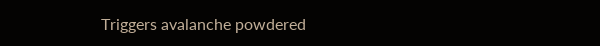Triggers avalanche powdered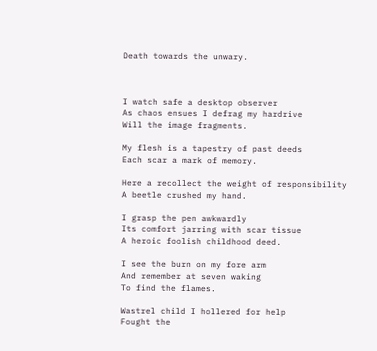Death towards the unwary.



I watch safe a desktop observer
As chaos ensues I defrag my hardrive
Will the image fragments.

My flesh is a tapestry of past deeds
Each scar a mark of memory.

Here a recollect the weight of responsibility
A beetle crushed my hand.

I grasp the pen awkwardly
Its comfort jarring with scar tissue
A heroic foolish childhood deed.

I see the burn on my fore arm
And remember at seven waking
To find the flames.

Wastrel child I hollered for help
Fought the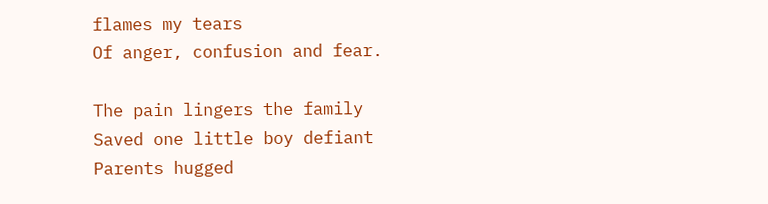flames my tears
Of anger, confusion and fear.

The pain lingers the family
Saved one little boy defiant
Parents hugged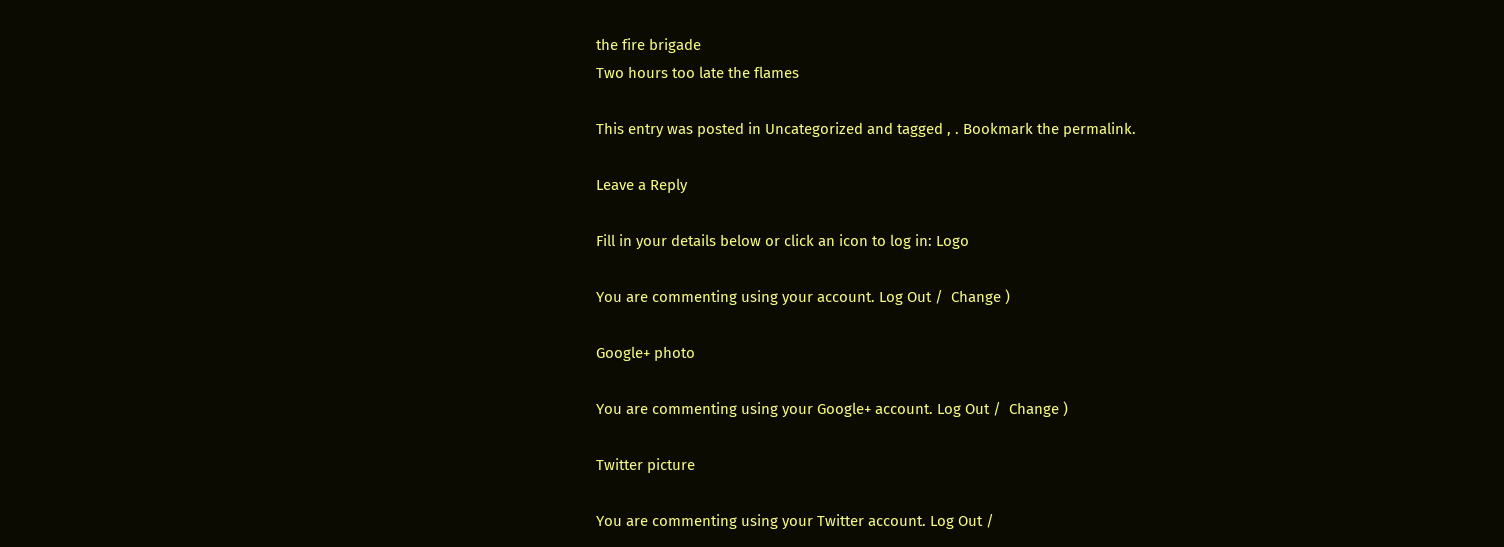the fire brigade
Two hours too late the flames

This entry was posted in Uncategorized and tagged , . Bookmark the permalink.

Leave a Reply

Fill in your details below or click an icon to log in: Logo

You are commenting using your account. Log Out /  Change )

Google+ photo

You are commenting using your Google+ account. Log Out /  Change )

Twitter picture

You are commenting using your Twitter account. Log Out /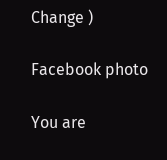Change )

Facebook photo

You are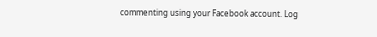commenting using your Facebook account. Log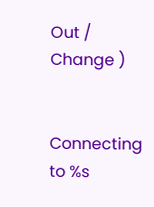Out /  Change )


Connecting to %s